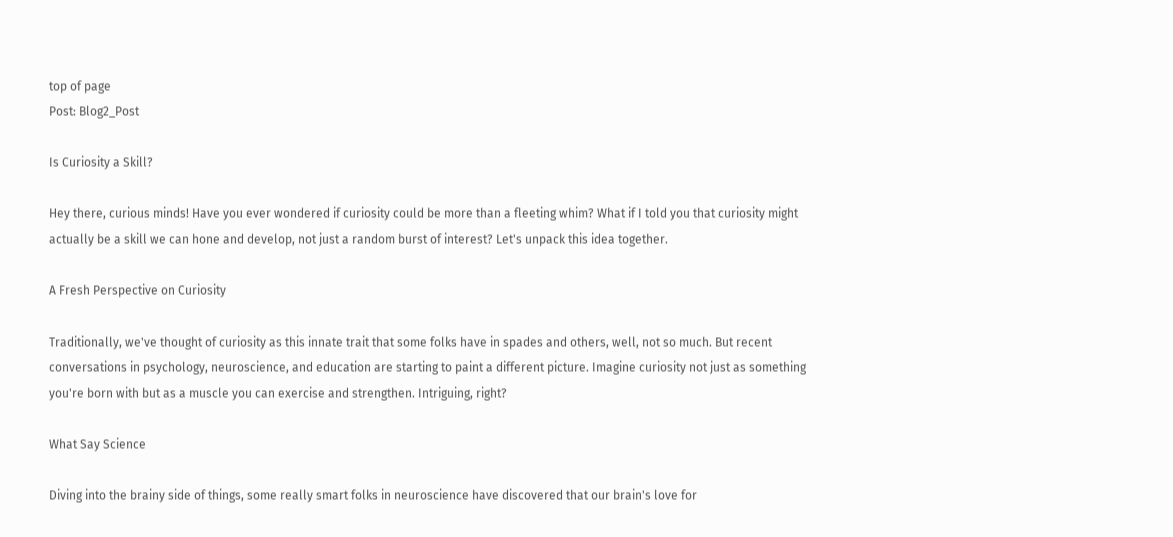top of page
Post: Blog2_Post

Is Curiosity a Skill?

Hey there, curious minds! Have you ever wondered if curiosity could be more than a fleeting whim? What if I told you that curiosity might actually be a skill we can hone and develop, not just a random burst of interest? Let's unpack this idea together.

A Fresh Perspective on Curiosity

Traditionally, we've thought of curiosity as this innate trait that some folks have in spades and others, well, not so much. But recent conversations in psychology, neuroscience, and education are starting to paint a different picture. Imagine curiosity not just as something you're born with but as a muscle you can exercise and strengthen. Intriguing, right?

What Say Science

Diving into the brainy side of things, some really smart folks in neuroscience have discovered that our brain's love for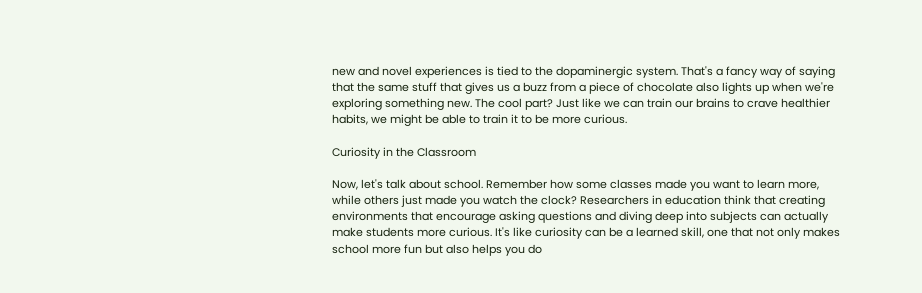new and novel experiences is tied to the dopaminergic system. That's a fancy way of saying that the same stuff that gives us a buzz from a piece of chocolate also lights up when we're exploring something new. The cool part? Just like we can train our brains to crave healthier habits, we might be able to train it to be more curious.

Curiosity in the Classroom

Now, let's talk about school. Remember how some classes made you want to learn more, while others just made you watch the clock? Researchers in education think that creating environments that encourage asking questions and diving deep into subjects can actually make students more curious. It's like curiosity can be a learned skill, one that not only makes school more fun but also helps you do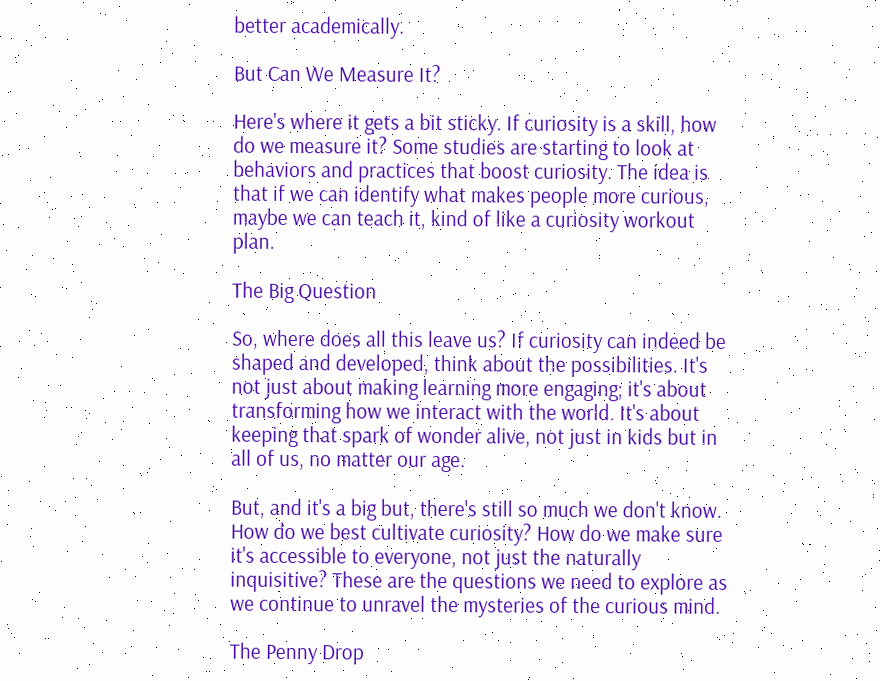better academically.

But Can We Measure It?

Here's where it gets a bit sticky. If curiosity is a skill, how do we measure it? Some studies are starting to look at behaviors and practices that boost curiosity. The idea is that if we can identify what makes people more curious, maybe we can teach it, kind of like a curiosity workout plan.

The Big Question

So, where does all this leave us? If curiosity can indeed be shaped and developed, think about the possibilities. It's not just about making learning more engaging; it's about transforming how we interact with the world. It's about keeping that spark of wonder alive, not just in kids but in all of us, no matter our age.

But, and it's a big but, there's still so much we don't know. How do we best cultivate curiosity? How do we make sure it's accessible to everyone, not just the naturally inquisitive? These are the questions we need to explore as we continue to unravel the mysteries of the curious mind.

The Penny Drop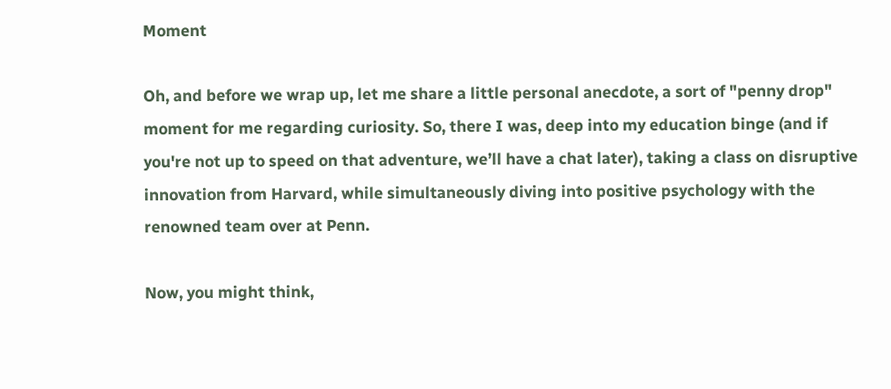Moment

Oh, and before we wrap up, let me share a little personal anecdote, a sort of "penny drop" moment for me regarding curiosity. So, there I was, deep into my education binge (and if you're not up to speed on that adventure, we’ll have a chat later), taking a class on disruptive innovation from Harvard, while simultaneously diving into positive psychology with the renowned team over at Penn.

Now, you might think,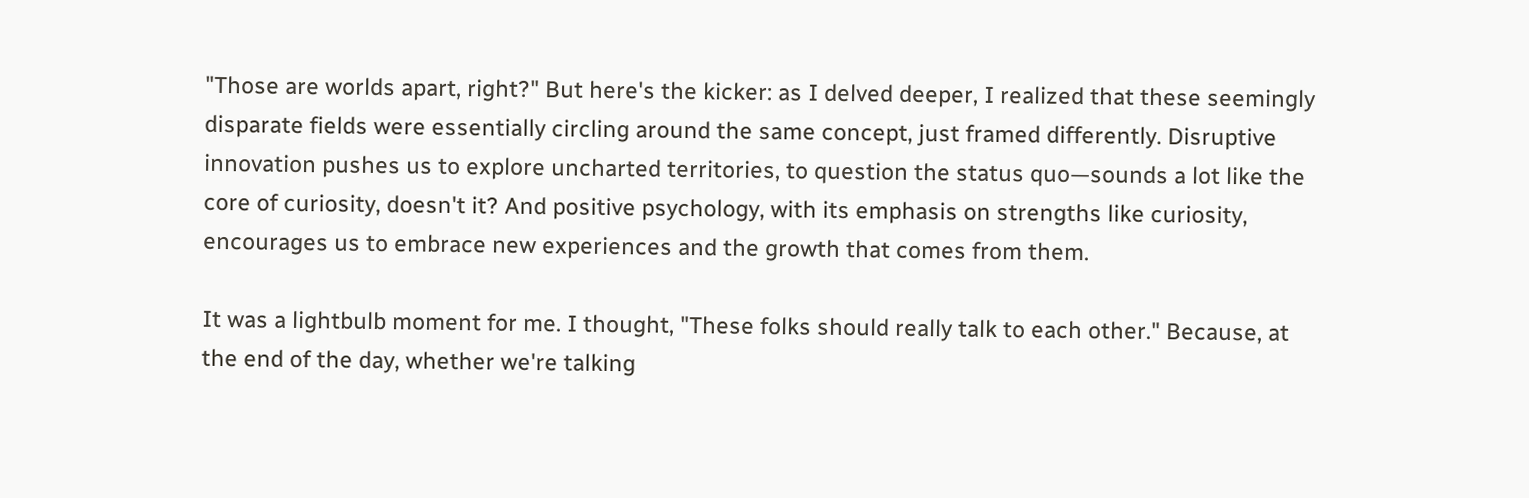"Those are worlds apart, right?" But here's the kicker: as I delved deeper, I realized that these seemingly disparate fields were essentially circling around the same concept, just framed differently. Disruptive innovation pushes us to explore uncharted territories, to question the status quo—sounds a lot like the core of curiosity, doesn't it? And positive psychology, with its emphasis on strengths like curiosity, encourages us to embrace new experiences and the growth that comes from them.

It was a lightbulb moment for me. I thought, "These folks should really talk to each other." Because, at the end of the day, whether we're talking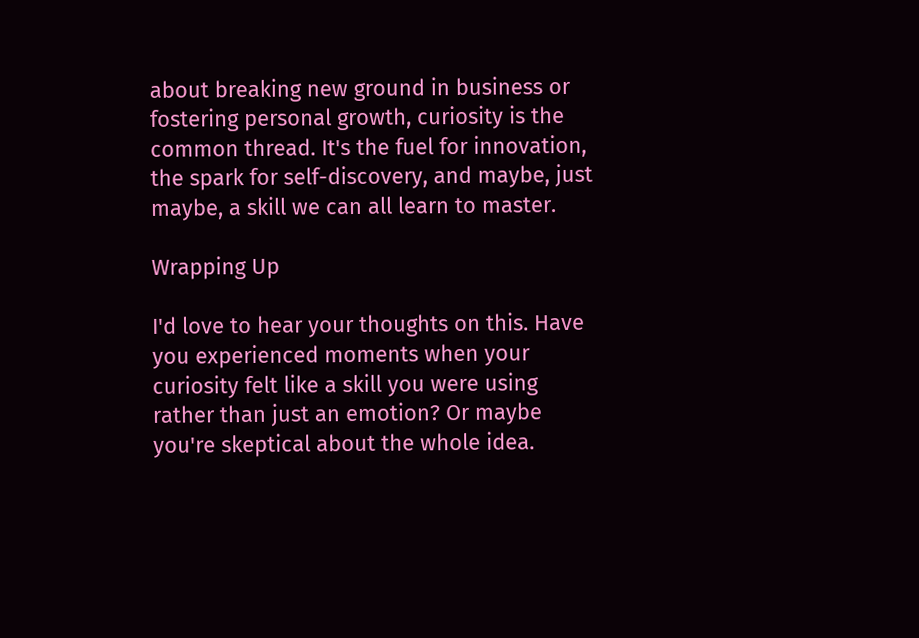about breaking new ground in business or fostering personal growth, curiosity is the common thread. It's the fuel for innovation, the spark for self-discovery, and maybe, just maybe, a skill we can all learn to master.

Wrapping Up

I'd love to hear your thoughts on this. Have you experienced moments when your curiosity felt like a skill you were using rather than just an emotion? Or maybe you're skeptical about the whole idea.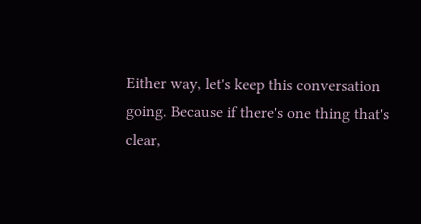Either way, let's keep this conversation going. Because if there's one thing that's clear,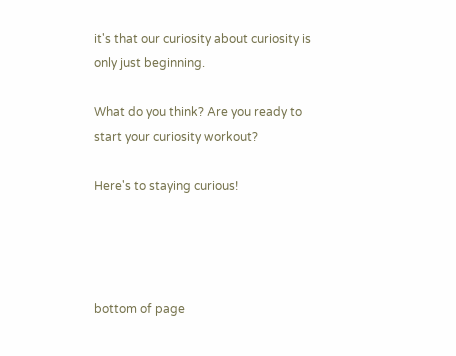it's that our curiosity about curiosity is only just beginning.

What do you think? Are you ready to start your curiosity workout?

Here's to staying curious!




bottom of page